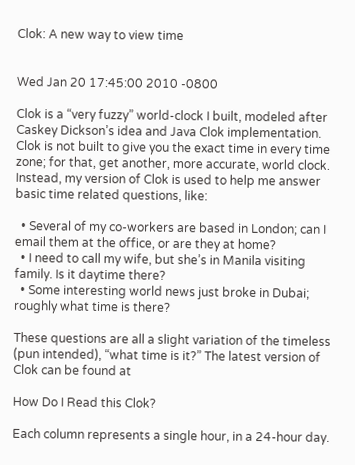Clok: A new way to view time


Wed Jan 20 17:45:00 2010 -0800

Clok is a “very fuzzy” world-clock I built, modeled after Caskey Dickson’s idea and Java Clok implementation. Clok is not built to give you the exact time in every time zone; for that, get another, more accurate, world clock. Instead, my version of Clok is used to help me answer basic time related questions, like:

  • Several of my co-workers are based in London; can I email them at the office, or are they at home?
  • I need to call my wife, but she’s in Manila visiting family. Is it daytime there?
  • Some interesting world news just broke in Dubai; roughly what time is there?

These questions are all a slight variation of the timeless (pun intended), “what time is it?” The latest version of Clok can be found at

How Do I Read this Clok?

Each column represents a single hour, in a 24-hour day.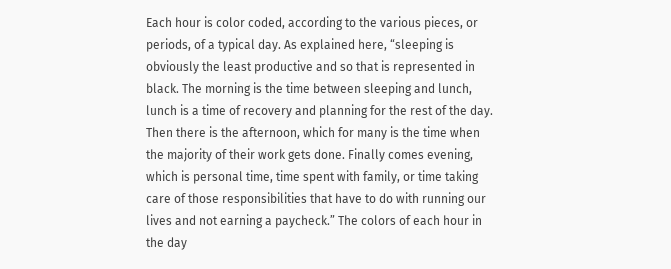Each hour is color coded, according to the various pieces, or periods, of a typical day. As explained here, “sleeping is obviously the least productive and so that is represented in black. The morning is the time between sleeping and lunch, lunch is a time of recovery and planning for the rest of the day. Then there is the afternoon, which for many is the time when the majority of their work gets done. Finally comes evening, which is personal time, time spent with family, or time taking care of those responsibilities that have to do with running our lives and not earning a paycheck.” The colors of each hour in the day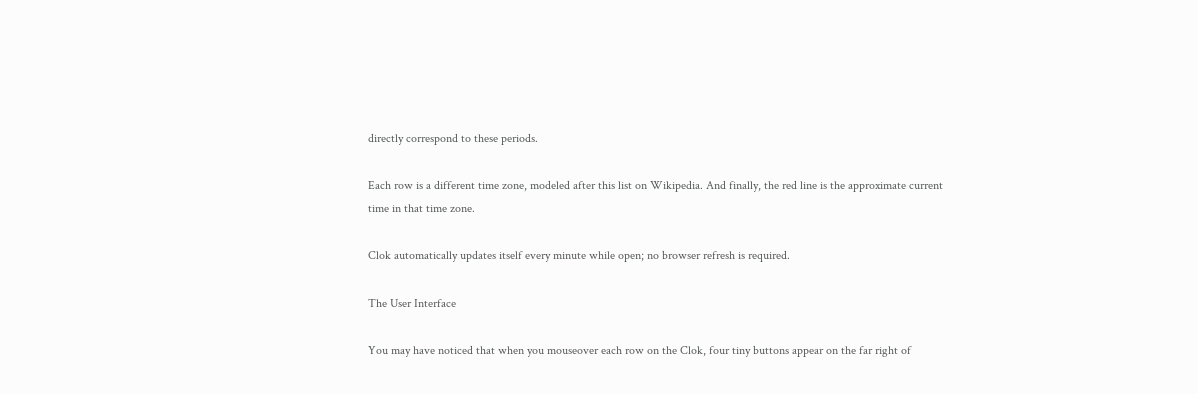directly correspond to these periods.

Each row is a different time zone, modeled after this list on Wikipedia. And finally, the red line is the approximate current time in that time zone.

Clok automatically updates itself every minute while open; no browser refresh is required.

The User Interface

You may have noticed that when you mouseover each row on the Clok, four tiny buttons appear on the far right of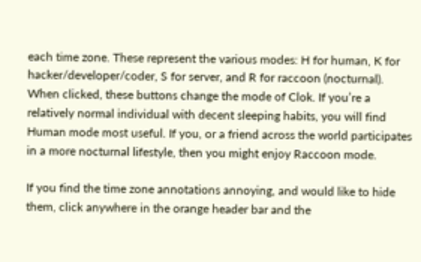each time zone. These represent the various modes: H for human, K for hacker/developer/coder, S for server, and R for raccoon (nocturnal). When clicked, these buttons change the mode of Clok. If you’re a relatively normal individual with decent sleeping habits, you will find Human mode most useful. If you, or a friend across the world participates in a more nocturnal lifestyle, then you might enjoy Raccoon mode.

If you find the time zone annotations annoying, and would like to hide them, click anywhere in the orange header bar and the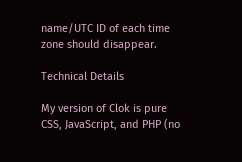name/UTC ID of each time zone should disappear.

Technical Details

My version of Clok is pure CSS, JavaScript, and PHP (no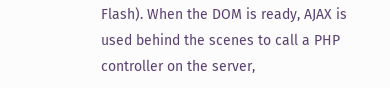Flash). When the DOM is ready, AJAX is used behind the scenes to call a PHP controller on the server,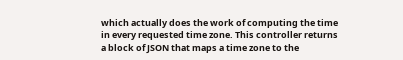which actually does the work of computing the time in every requested time zone. This controller returns a block of JSON that maps a time zone to the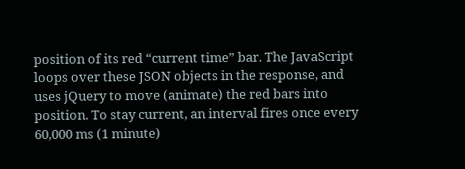position of its red “current time” bar. The JavaScript loops over these JSON objects in the response, and uses jQuery to move (animate) the red bars into position. To stay current, an interval fires once every 60,000 ms (1 minute)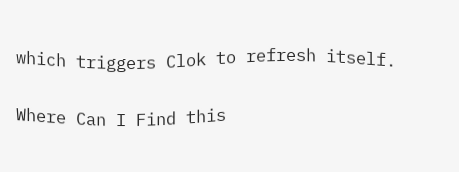which triggers Clok to refresh itself.

Where Can I Find this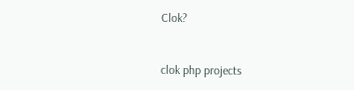Clok?


clok php projects